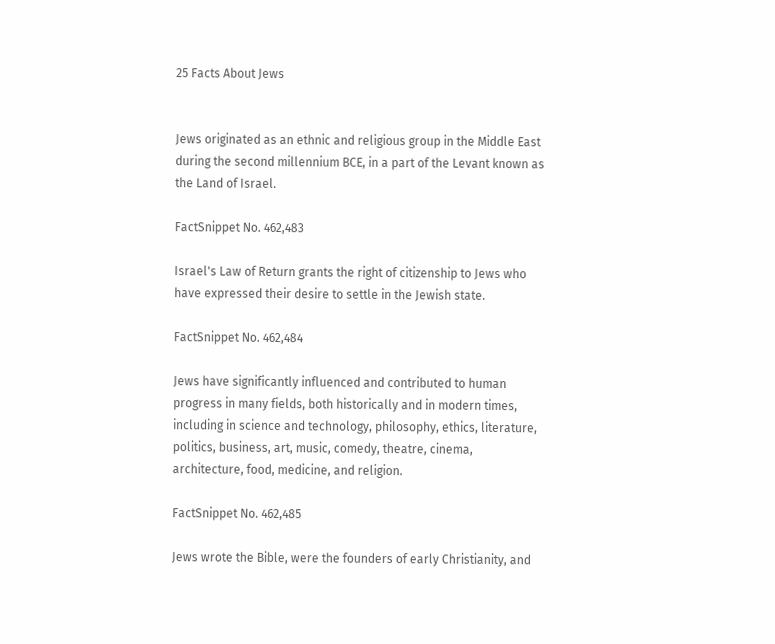25 Facts About Jews


Jews originated as an ethnic and religious group in the Middle East during the second millennium BCE, in a part of the Levant known as the Land of Israel.

FactSnippet No. 462,483

Israel's Law of Return grants the right of citizenship to Jews who have expressed their desire to settle in the Jewish state.

FactSnippet No. 462,484

Jews have significantly influenced and contributed to human progress in many fields, both historically and in modern times, including in science and technology, philosophy, ethics, literature, politics, business, art, music, comedy, theatre, cinema, architecture, food, medicine, and religion.

FactSnippet No. 462,485

Jews wrote the Bible, were the founders of early Christianity, and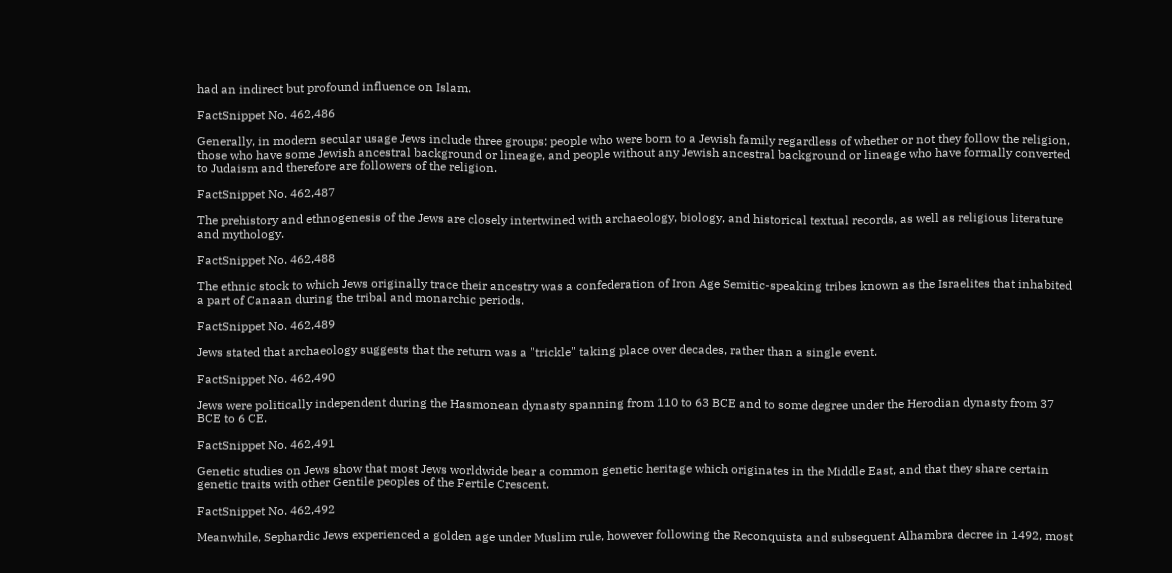had an indirect but profound influence on Islam.

FactSnippet No. 462,486

Generally, in modern secular usage Jews include three groups: people who were born to a Jewish family regardless of whether or not they follow the religion, those who have some Jewish ancestral background or lineage, and people without any Jewish ancestral background or lineage who have formally converted to Judaism and therefore are followers of the religion.

FactSnippet No. 462,487

The prehistory and ethnogenesis of the Jews are closely intertwined with archaeology, biology, and historical textual records, as well as religious literature and mythology.

FactSnippet No. 462,488

The ethnic stock to which Jews originally trace their ancestry was a confederation of Iron Age Semitic-speaking tribes known as the Israelites that inhabited a part of Canaan during the tribal and monarchic periods.

FactSnippet No. 462,489

Jews stated that archaeology suggests that the return was a "trickle" taking place over decades, rather than a single event.

FactSnippet No. 462,490

Jews were politically independent during the Hasmonean dynasty spanning from 110 to 63 BCE and to some degree under the Herodian dynasty from 37 BCE to 6 CE.

FactSnippet No. 462,491

Genetic studies on Jews show that most Jews worldwide bear a common genetic heritage which originates in the Middle East, and that they share certain genetic traits with other Gentile peoples of the Fertile Crescent.

FactSnippet No. 462,492

Meanwhile, Sephardic Jews experienced a golden age under Muslim rule, however following the Reconquista and subsequent Alhambra decree in 1492, most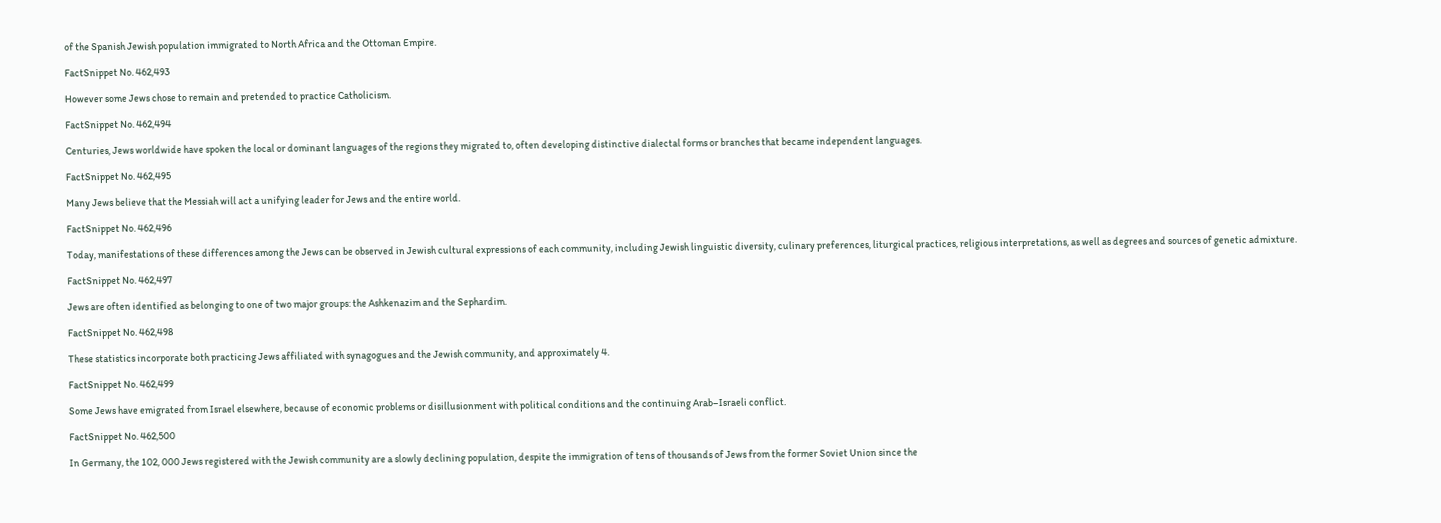of the Spanish Jewish population immigrated to North Africa and the Ottoman Empire.

FactSnippet No. 462,493

However some Jews chose to remain and pretended to practice Catholicism.

FactSnippet No. 462,494

Centuries, Jews worldwide have spoken the local or dominant languages of the regions they migrated to, often developing distinctive dialectal forms or branches that became independent languages.

FactSnippet No. 462,495

Many Jews believe that the Messiah will act a unifying leader for Jews and the entire world.

FactSnippet No. 462,496

Today, manifestations of these differences among the Jews can be observed in Jewish cultural expressions of each community, including Jewish linguistic diversity, culinary preferences, liturgical practices, religious interpretations, as well as degrees and sources of genetic admixture.

FactSnippet No. 462,497

Jews are often identified as belonging to one of two major groups: the Ashkenazim and the Sephardim.

FactSnippet No. 462,498

These statistics incorporate both practicing Jews affiliated with synagogues and the Jewish community, and approximately 4.

FactSnippet No. 462,499

Some Jews have emigrated from Israel elsewhere, because of economic problems or disillusionment with political conditions and the continuing Arab–Israeli conflict.

FactSnippet No. 462,500

In Germany, the 102, 000 Jews registered with the Jewish community are a slowly declining population, despite the immigration of tens of thousands of Jews from the former Soviet Union since the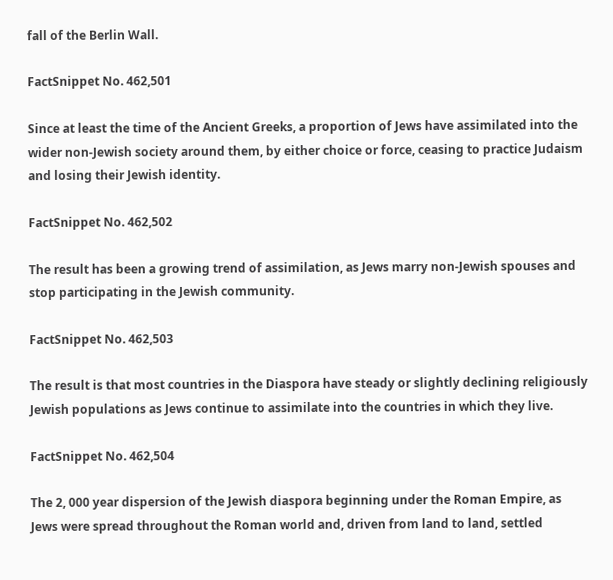fall of the Berlin Wall.

FactSnippet No. 462,501

Since at least the time of the Ancient Greeks, a proportion of Jews have assimilated into the wider non-Jewish society around them, by either choice or force, ceasing to practice Judaism and losing their Jewish identity.

FactSnippet No. 462,502

The result has been a growing trend of assimilation, as Jews marry non-Jewish spouses and stop participating in the Jewish community.

FactSnippet No. 462,503

The result is that most countries in the Diaspora have steady or slightly declining religiously Jewish populations as Jews continue to assimilate into the countries in which they live.

FactSnippet No. 462,504

The 2, 000 year dispersion of the Jewish diaspora beginning under the Roman Empire, as Jews were spread throughout the Roman world and, driven from land to land, settled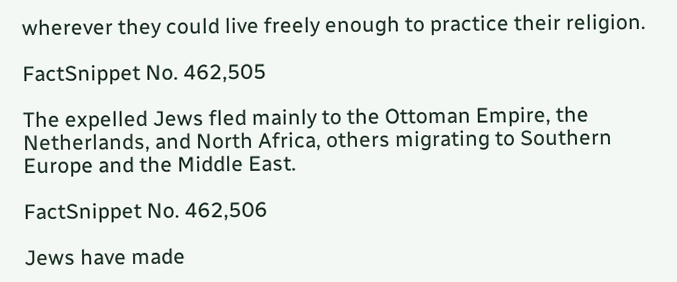wherever they could live freely enough to practice their religion.

FactSnippet No. 462,505

The expelled Jews fled mainly to the Ottoman Empire, the Netherlands, and North Africa, others migrating to Southern Europe and the Middle East.

FactSnippet No. 462,506

Jews have made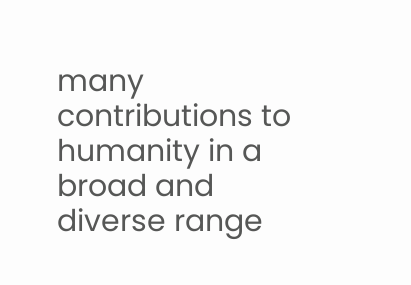many contributions to humanity in a broad and diverse range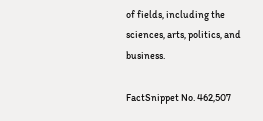of fields, including the sciences, arts, politics, and business.

FactSnippet No. 462,507